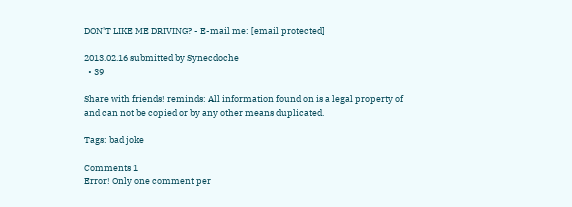DON'T LIKE ME DRIVING? - E-mail me: [email protected]

2013.02.16 submitted by Synecdoche
  • 39

Share with friends! reminds: All information found on is a legal property of and can not be copied or by any other means duplicated.

Tags: bad joke

Comments 1
Error! Only one comment per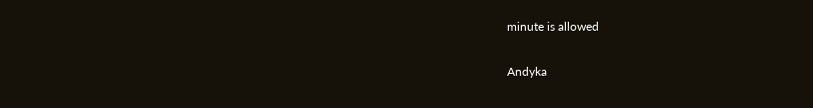minute is allowed

Andyka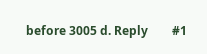before 3005 d. Reply        #1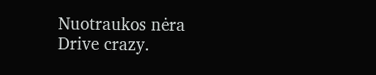Nuotraukos nėra
Drive crazy.